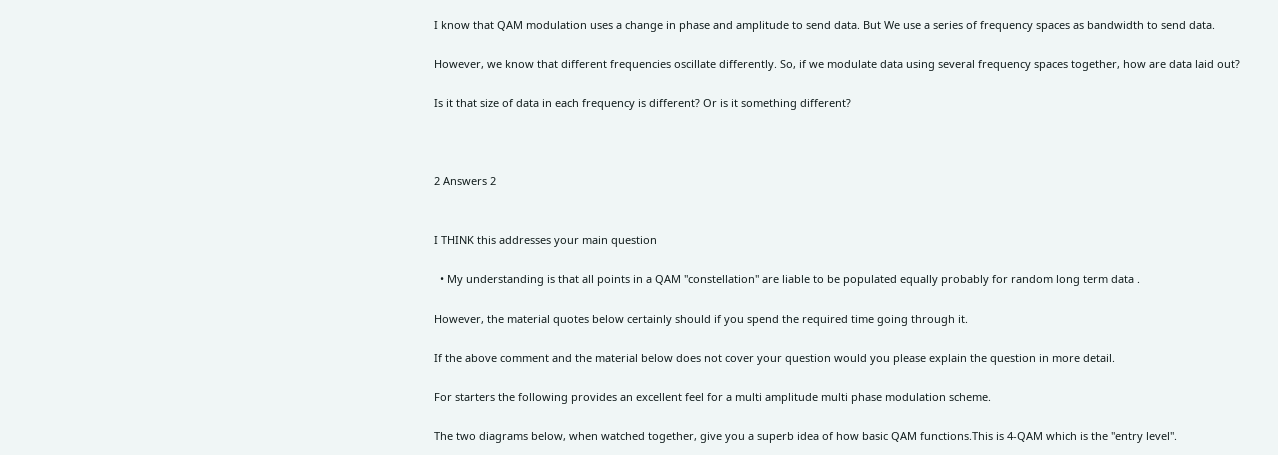I know that QAM modulation uses a change in phase and amplitude to send data. But We use a series of frequency spaces as bandwidth to send data.

However, we know that different frequencies oscillate differently. So, if we modulate data using several frequency spaces together, how are data laid out?

Is it that size of data in each frequency is different? Or is it something different?



2 Answers 2


I THINK this addresses your main question

  • My understanding is that all points in a QAM "constellation" are liable to be populated equally probably for random long term data .

However, the material quotes below certainly should if you spend the required time going through it.

If the above comment and the material below does not cover your question would you please explain the question in more detail.

For starters the following provides an excellent feel for a multi amplitude multi phase modulation scheme.

The two diagrams below, when watched together, give you a superb idea of how basic QAM functions.This is 4-QAM which is the "entry level".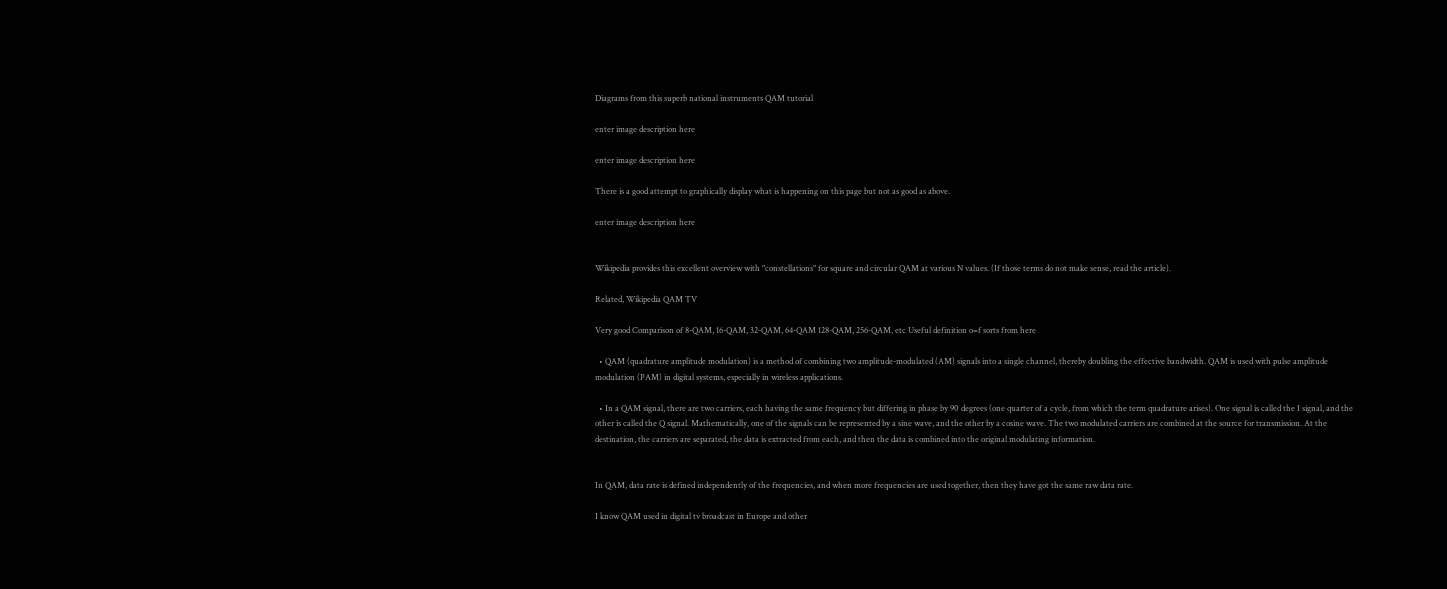Diagrams from this superb national instruments QAM tutorial

enter image description here

enter image description here

There is a good attempt to graphically display what is happening on this page but not as good as above.

enter image description here


Wikipedia provides this excellent overview with "constellations" for square and circular QAM at various N values. (If those terms do not make sense, read the article).

Related, Wikipedia QAM TV

Very good Comparison of 8-QAM, 16-QAM, 32-QAM, 64-QAM 128-QAM, 256-QAM, etc Useful definition o=f sorts from here

  • QAM (quadrature amplitude modulation) is a method of combining two amplitude-modulated (AM) signals into a single channel, thereby doubling the effective bandwidth. QAM is used with pulse amplitude modulation (PAM) in digital systems, especially in wireless applications.

  • In a QAM signal, there are two carriers, each having the same frequency but differing in phase by 90 degrees (one quarter of a cycle, from which the term quadrature arises). One signal is called the I signal, and the other is called the Q signal. Mathematically, one of the signals can be represented by a sine wave, and the other by a cosine wave. The two modulated carriers are combined at the source for transmission. At the destination, the carriers are separated, the data is extracted from each, and then the data is combined into the original modulating information.


In QAM, data rate is defined independently of the frequencies, and when more frequencies are used together, then they have got the same raw data rate.

I know QAM used in digital tv broadcast in Europe and other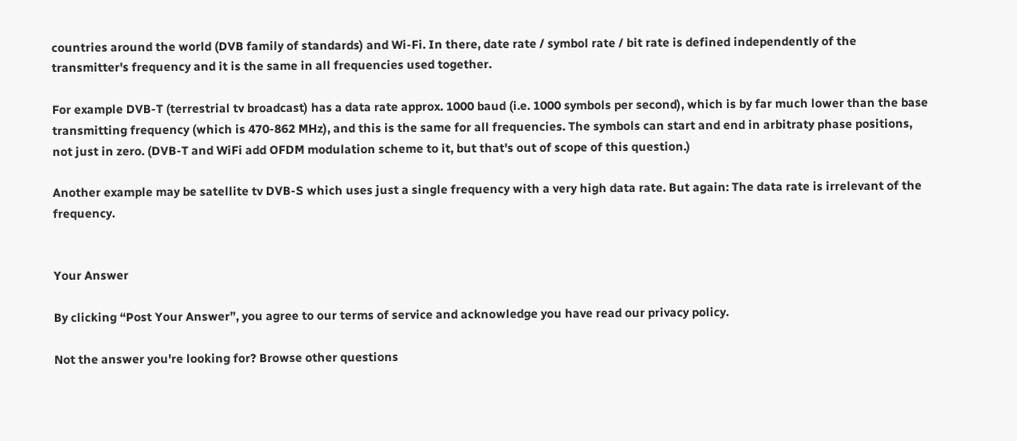countries around the world (DVB family of standards) and Wi-Fi. In there, date rate / symbol rate / bit rate is defined independently of the transmitter's frequency and it is the same in all frequencies used together.

For example DVB-T (terrestrial tv broadcast) has a data rate approx. 1000 baud (i.e. 1000 symbols per second), which is by far much lower than the base transmitting frequency (which is 470-862 MHz), and this is the same for all frequencies. The symbols can start and end in arbitraty phase positions, not just in zero. (DVB-T and WiFi add OFDM modulation scheme to it, but that's out of scope of this question.)

Another example may be satellite tv DVB-S which uses just a single frequency with a very high data rate. But again: The data rate is irrelevant of the frequency.


Your Answer

By clicking “Post Your Answer”, you agree to our terms of service and acknowledge you have read our privacy policy.

Not the answer you're looking for? Browse other questions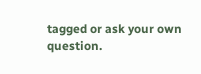tagged or ask your own question.